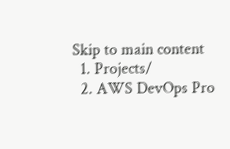Skip to main content
  1. Projects/
  2. AWS DevOps Pro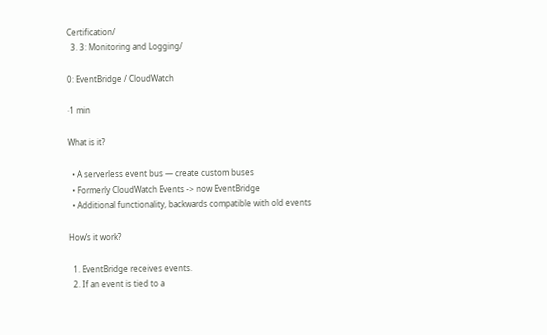Certification/
  3. 3: Monitoring and Logging/

0: EventBridge / CloudWatch

·1 min

What is it?

  • A serverless event bus — create custom buses
  • Formerly CloudWatch Events -> now EventBridge
  • Additional functionality, backwards compatible with old events

How’s it work?

  1. EventBridge receives events.
  2. If an event is tied to a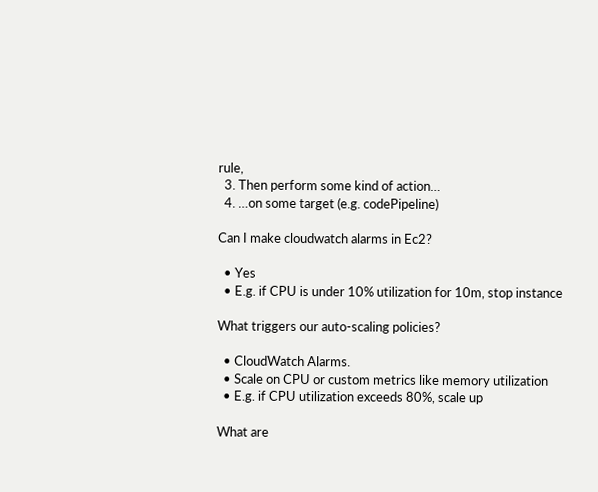rule,
  3. Then perform some kind of action…
  4. …on some target (e.g. codePipeline)

Can I make cloudwatch alarms in Ec2?

  • Yes
  • E.g. if CPU is under 10% utilization for 10m, stop instance

What triggers our auto-scaling policies?

  • CloudWatch Alarms.
  • Scale on CPU or custom metrics like memory utilization
  • E.g. if CPU utilization exceeds 80%, scale up

What are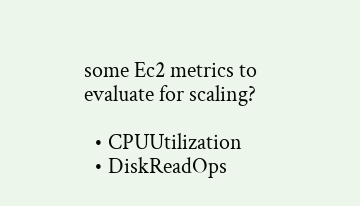some Ec2 metrics to evaluate for scaling?

  • CPUUtilization
  • DiskReadOps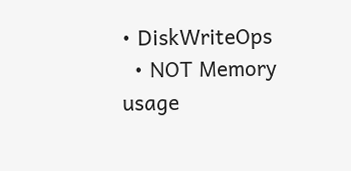• DiskWriteOps
  • NOT Memory usage